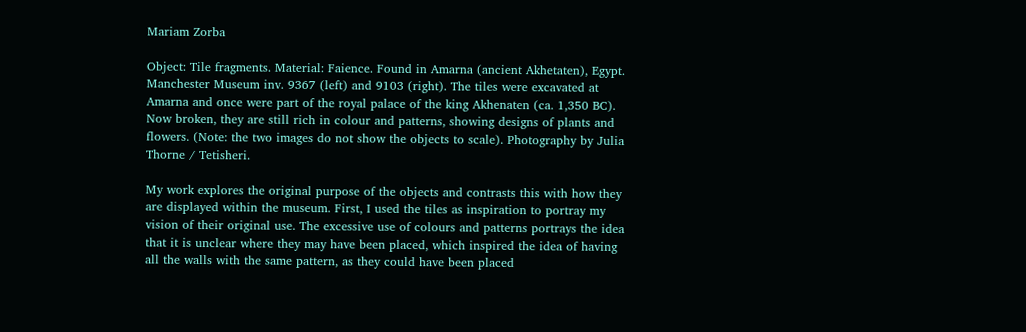Mariam Zorba

Object: Tile fragments. Material: Faience. Found in Amarna (ancient Akhetaten), Egypt. Manchester Museum inv. 9367 (left) and 9103 (right). The tiles were excavated at Amarna and once were part of the royal palace of the king Akhenaten (ca. 1,350 BC). Now broken, they are still rich in colour and patterns, showing designs of plants and flowers. (Note: the two images do not show the objects to scale). Photography by Julia Thorne / Tetisheri.

My work explores the original purpose of the objects and contrasts this with how they are displayed within the museum. First, I used the tiles as inspiration to portray my vision of their original use. The excessive use of colours and patterns portrays the idea that it is unclear where they may have been placed, which inspired the idea of having all the walls with the same pattern, as they could have been placed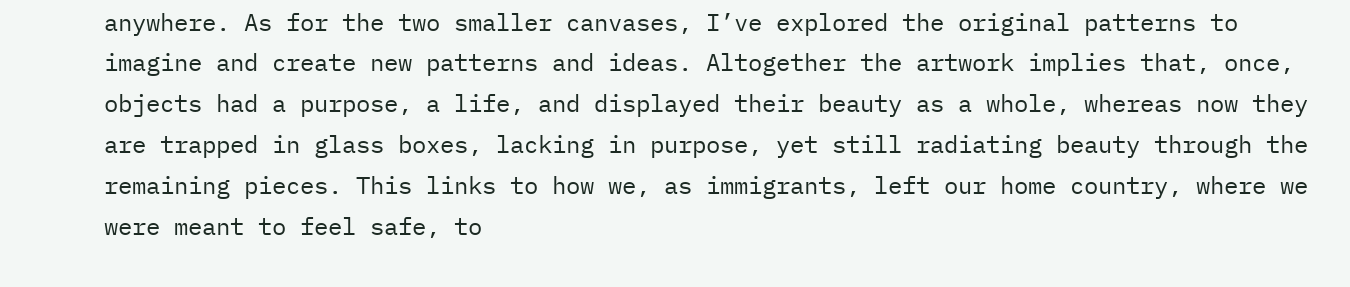anywhere. As for the two smaller canvases, I’ve explored the original patterns to imagine and create new patterns and ideas. Altogether the artwork implies that, once, objects had a purpose, a life, and displayed their beauty as a whole, whereas now they are trapped in glass boxes, lacking in purpose, yet still radiating beauty through the remaining pieces. This links to how we, as immigrants, left our home country, where we were meant to feel safe, to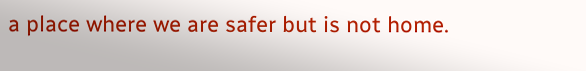a place where we are safer but is not home.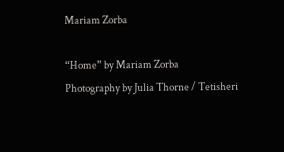Mariam Zorba

“Home” by Mariam Zorba
Photography by Julia Thorne / Tetisheri